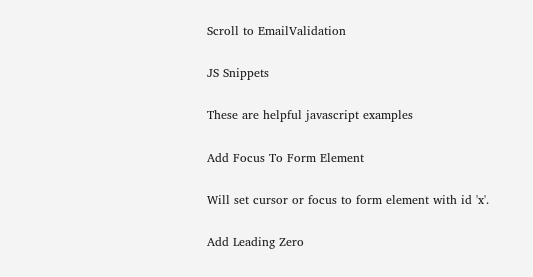Scroll to EmailValidation

JS Snippets

These are helpful javascript examples

Add Focus To Form Element

Will set cursor or focus to form element with id 'x'.

Add Leading Zero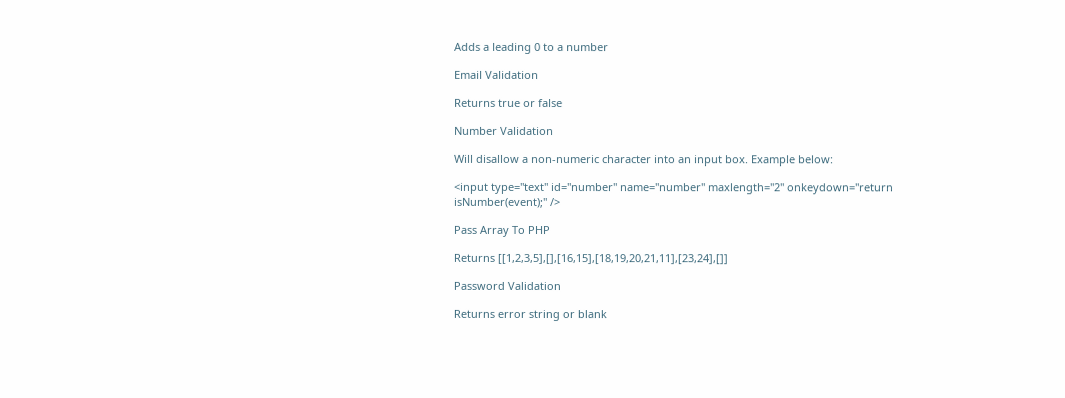Adds a leading 0 to a number

Email Validation

Returns true or false

Number Validation

Will disallow a non-numeric character into an input box. Example below:

<input type="text" id="number" name="number" maxlength="2" onkeydown="return isNumber(event);" />

Pass Array To PHP

Returns [[1,2,3,5],[],[16,15],[18,19,20,21,11],[23,24],[]]

Password Validation

Returns error string or blank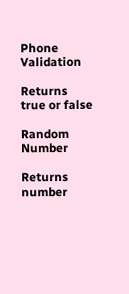Phone Validation

Returns true or false

Random Number

Returns number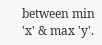between min 'x' & max 'y'.